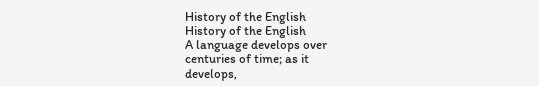History of the English
History of the English
A language develops over
centuries of time; as it
develops,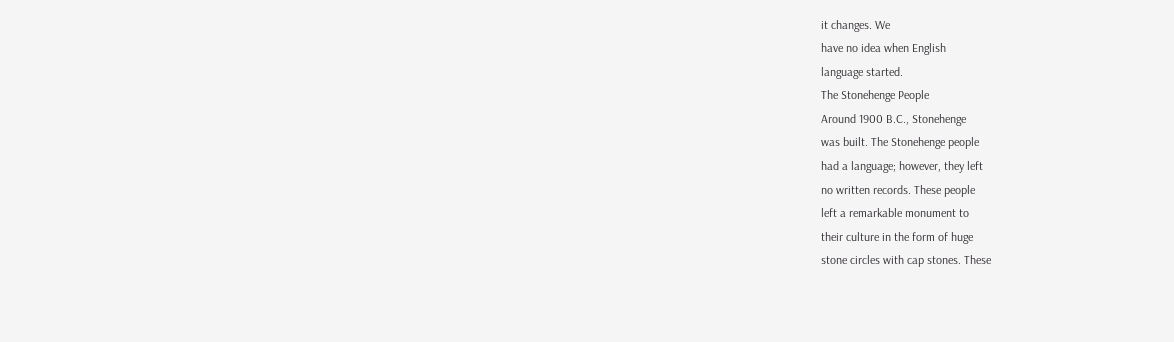it changes. We
have no idea when English
language started.
The Stonehenge People
Around 1900 B.C., Stonehenge
was built. The Stonehenge people
had a language; however, they left
no written records. These people
left a remarkable monument to
their culture in the form of huge
stone circles with cap stones. These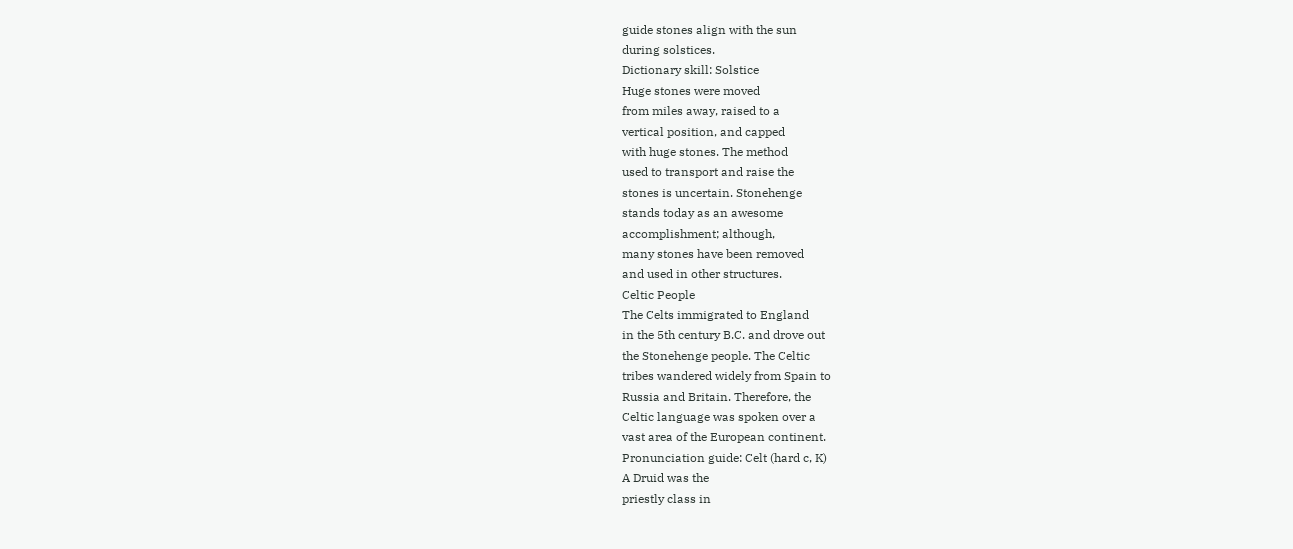guide stones align with the sun
during solstices.
Dictionary skill: Solstice
Huge stones were moved
from miles away, raised to a
vertical position, and capped
with huge stones. The method
used to transport and raise the
stones is uncertain. Stonehenge
stands today as an awesome
accomplishment; although,
many stones have been removed
and used in other structures.
Celtic People
The Celts immigrated to England
in the 5th century B.C. and drove out
the Stonehenge people. The Celtic
tribes wandered widely from Spain to
Russia and Britain. Therefore, the
Celtic language was spoken over a
vast area of the European continent.
Pronunciation guide: Celt (hard c, K)
A Druid was the
priestly class in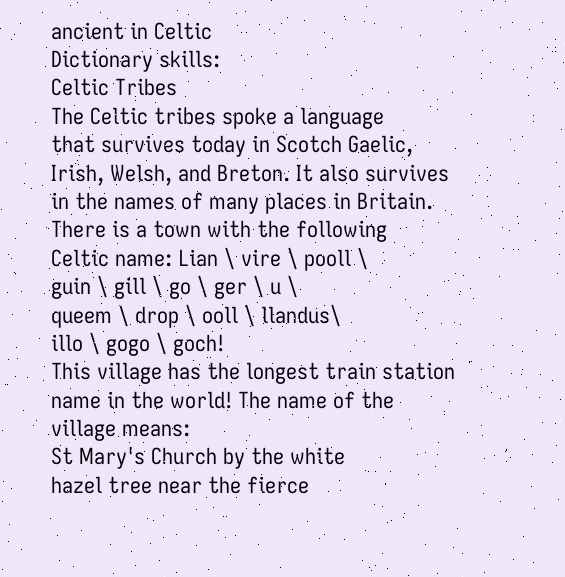ancient in Celtic
Dictionary skills:
Celtic Tribes
The Celtic tribes spoke a language
that survives today in Scotch Gaelic,
Irish, Welsh, and Breton. It also survives
in the names of many places in Britain.
There is a town with the following
Celtic name: Lian \ vire \ pooll \
guin \ gill \ go \ ger \ u \
queem \ drop \ ooll \ llandus\
illo \ gogo \ goch!
This village has the longest train station
name in the world! The name of the
village means:
St Mary's Church by the white
hazel tree near the fierce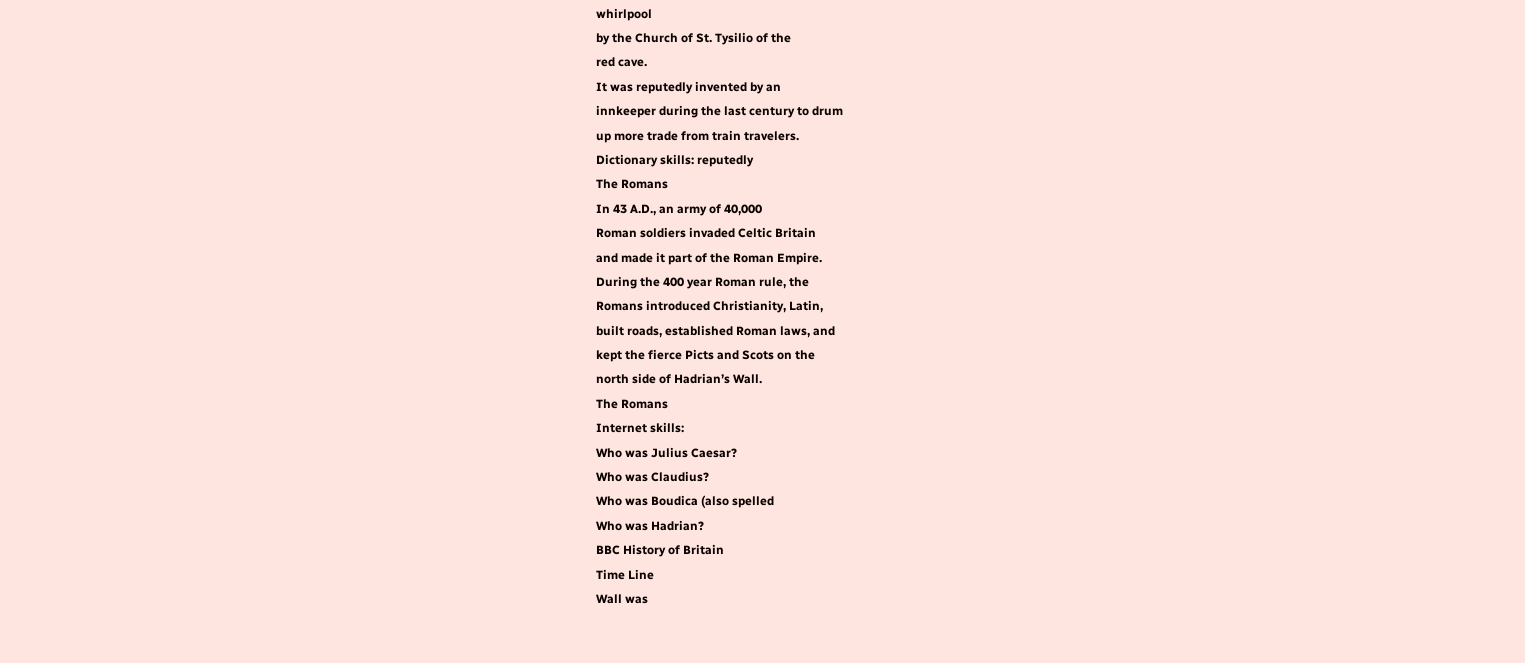whirlpool
by the Church of St. Tysilio of the
red cave.
It was reputedly invented by an
innkeeper during the last century to drum
up more trade from train travelers.
Dictionary skills: reputedly
The Romans
In 43 A.D., an army of 40,000
Roman soldiers invaded Celtic Britain
and made it part of the Roman Empire.
During the 400 year Roman rule, the
Romans introduced Christianity, Latin,
built roads, established Roman laws, and
kept the fierce Picts and Scots on the
north side of Hadrian’s Wall.
The Romans
Internet skills:
Who was Julius Caesar?
Who was Claudius?
Who was Boudica (also spelled
Who was Hadrian?
BBC History of Britain
Time Line
Wall was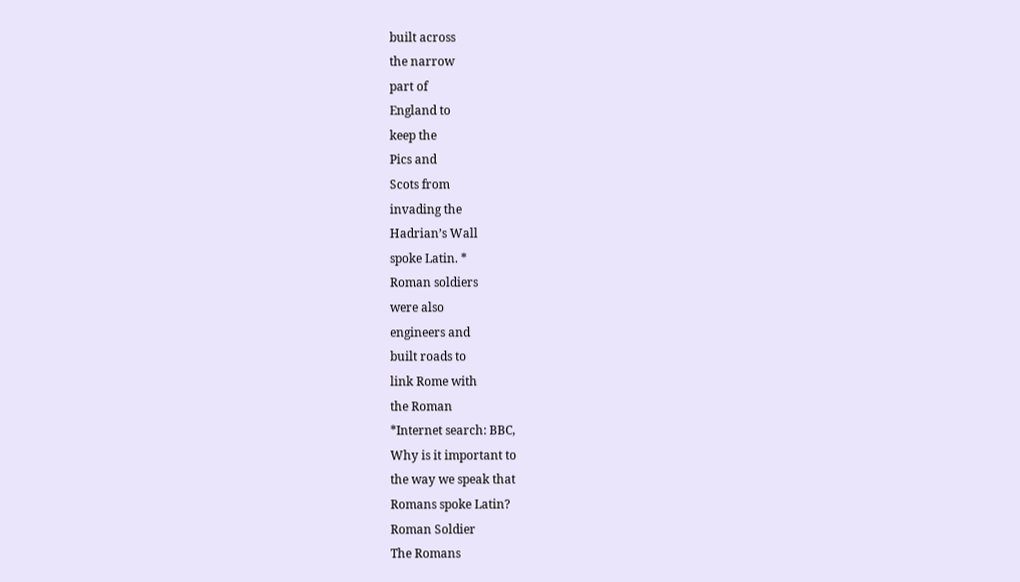built across
the narrow
part of
England to
keep the
Pics and
Scots from
invading the
Hadrian’s Wall
spoke Latin. *
Roman soldiers
were also
engineers and
built roads to
link Rome with
the Roman
*Internet search: BBC,
Why is it important to
the way we speak that
Romans spoke Latin?
Roman Soldier
The Romans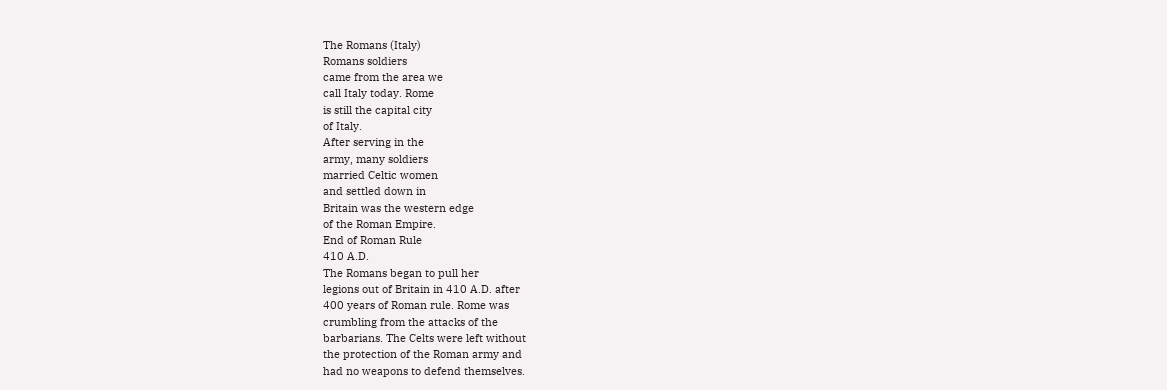The Romans (Italy)
Romans soldiers
came from the area we
call Italy today. Rome
is still the capital city
of Italy.
After serving in the
army, many soldiers
married Celtic women
and settled down in
Britain was the western edge
of the Roman Empire.
End of Roman Rule
410 A.D.
The Romans began to pull her
legions out of Britain in 410 A.D. after
400 years of Roman rule. Rome was
crumbling from the attacks of the
barbarians. The Celts were left without
the protection of the Roman army and
had no weapons to defend themselves.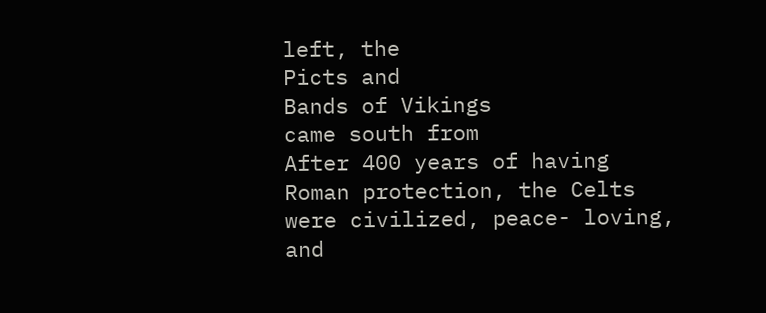left, the
Picts and
Bands of Vikings
came south from
After 400 years of having
Roman protection, the Celts
were civilized, peace- loving,
and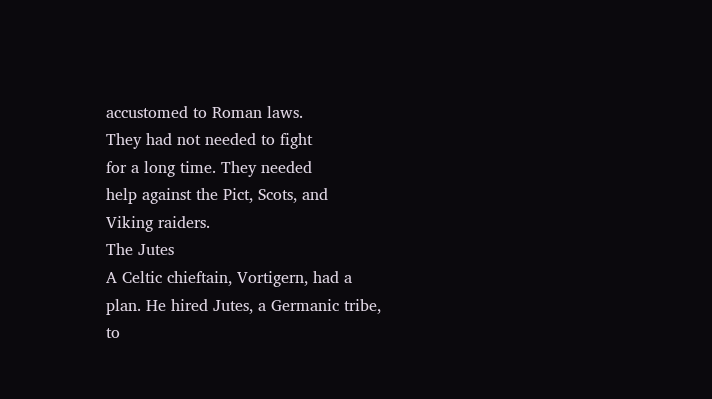accustomed to Roman laws.
They had not needed to fight
for a long time. They needed
help against the Pict, Scots, and
Viking raiders.
The Jutes
A Celtic chieftain, Vortigern, had a
plan. He hired Jutes, a Germanic tribe,
to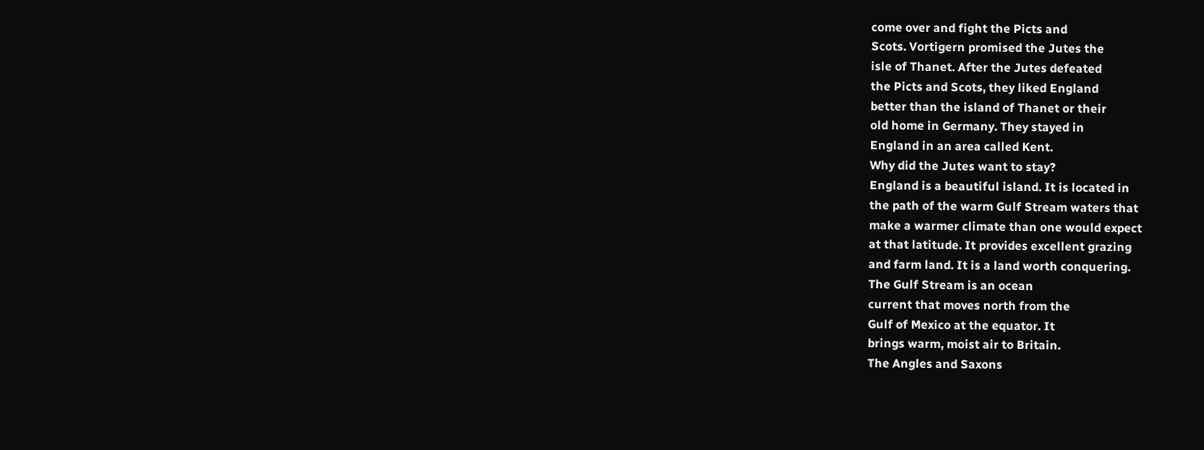come over and fight the Picts and
Scots. Vortigern promised the Jutes the
isle of Thanet. After the Jutes defeated
the Picts and Scots, they liked England
better than the island of Thanet or their
old home in Germany. They stayed in
England in an area called Kent.
Why did the Jutes want to stay?
England is a beautiful island. It is located in
the path of the warm Gulf Stream waters that
make a warmer climate than one would expect
at that latitude. It provides excellent grazing
and farm land. It is a land worth conquering.
The Gulf Stream is an ocean
current that moves north from the
Gulf of Mexico at the equator. It
brings warm, moist air to Britain.
The Angles and Saxons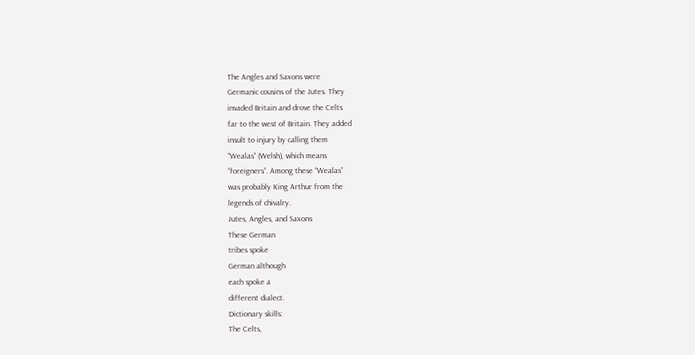The Angles and Saxons were
Germanic cousins of the Jutes. They
invaded Britain and drove the Celts
far to the west of Britain. They added
insult to injury by calling them
“Wealas” (Welsh), which means
“foreigners”. Among these “Wealas”
was probably King Arthur from the
legends of chivalry.
Jutes, Angles, and Saxons
These German
tribes spoke
German although
each spoke a
different dialect.
Dictionary skills:
The Celts,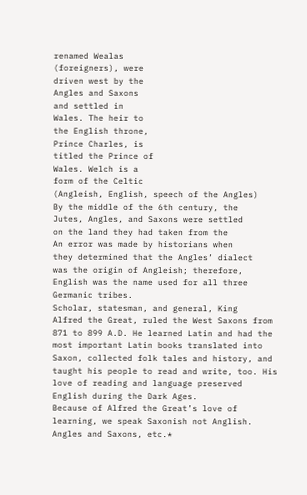renamed Wealas
(foreigners), were
driven west by the
Angles and Saxons
and settled in
Wales. The heir to
the English throne,
Prince Charles, is
titled the Prince of
Wales. Welch is a
form of the Celtic
(Angleish, English, speech of the Angles)
By the middle of the 6th century, the
Jutes, Angles, and Saxons were settled
on the land they had taken from the
An error was made by historians when
they determined that the Angles’ dialect
was the origin of Angleish; therefore,
English was the name used for all three
Germanic tribes.
Scholar, statesman, and general, King
Alfred the Great, ruled the West Saxons from
871 to 899 A.D. He learned Latin and had the
most important Latin books translated into
Saxon, collected folk tales and history, and
taught his people to read and write, too. His
love of reading and language preserved
English during the Dark Ages.
Because of Alfred the Great’s love of
learning, we speak Saxonish not Anglish.
Angles and Saxons, etc.*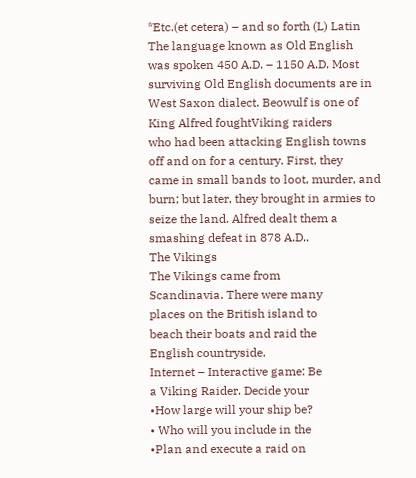*Etc.(et cetera) – and so forth (L) Latin
The language known as Old English
was spoken 450 A.D. – 1150 A.D. Most
surviving Old English documents are in
West Saxon dialect. Beowulf is one of
King Alfred foughtViking raiders
who had been attacking English towns
off and on for a century. First, they
came in small bands to loot, murder, and
burn; but later, they brought in armies to
seize the land. Alfred dealt them a
smashing defeat in 878 A.D..
The Vikings
The Vikings came from
Scandinavia. There were many
places on the British island to
beach their boats and raid the
English countryside.
Internet – Interactive game: Be
a Viking Raider. Decide your
•How large will your ship be?
• Who will you include in the
•Plan and execute a raid on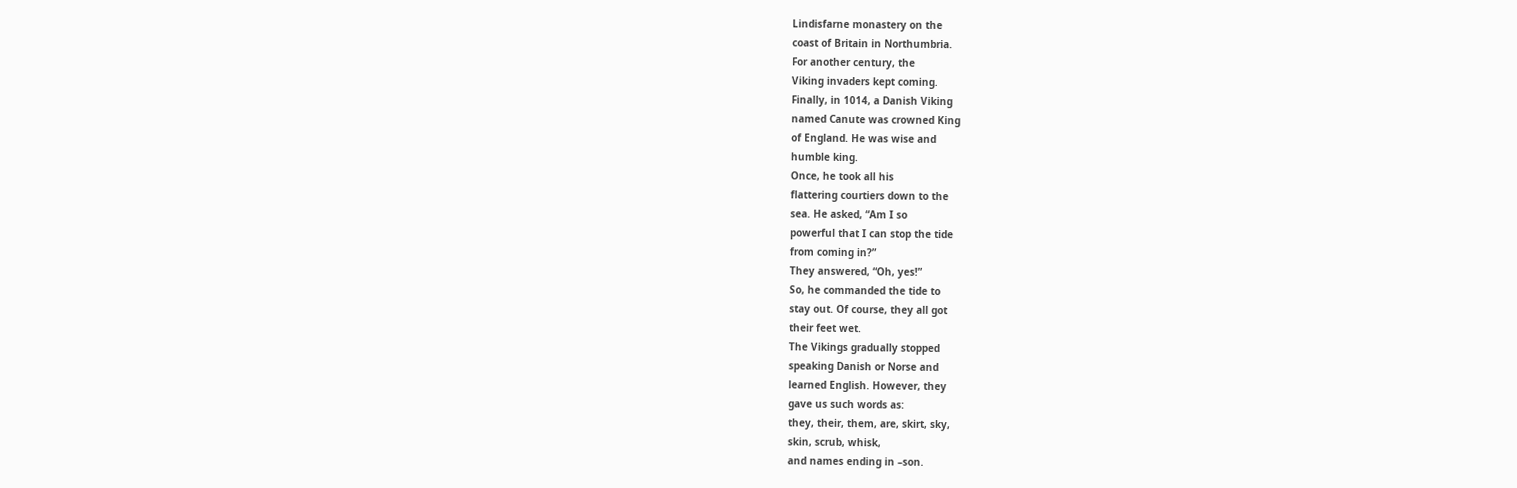Lindisfarne monastery on the
coast of Britain in Northumbria.
For another century, the
Viking invaders kept coming.
Finally, in 1014, a Danish Viking
named Canute was crowned King
of England. He was wise and
humble king.
Once, he took all his
flattering courtiers down to the
sea. He asked, “Am I so
powerful that I can stop the tide
from coming in?”
They answered, “Oh, yes!”
So, he commanded the tide to
stay out. Of course, they all got
their feet wet.
The Vikings gradually stopped
speaking Danish or Norse and
learned English. However, they
gave us such words as:
they, their, them, are, skirt, sky,
skin, scrub, whisk,
and names ending in –son.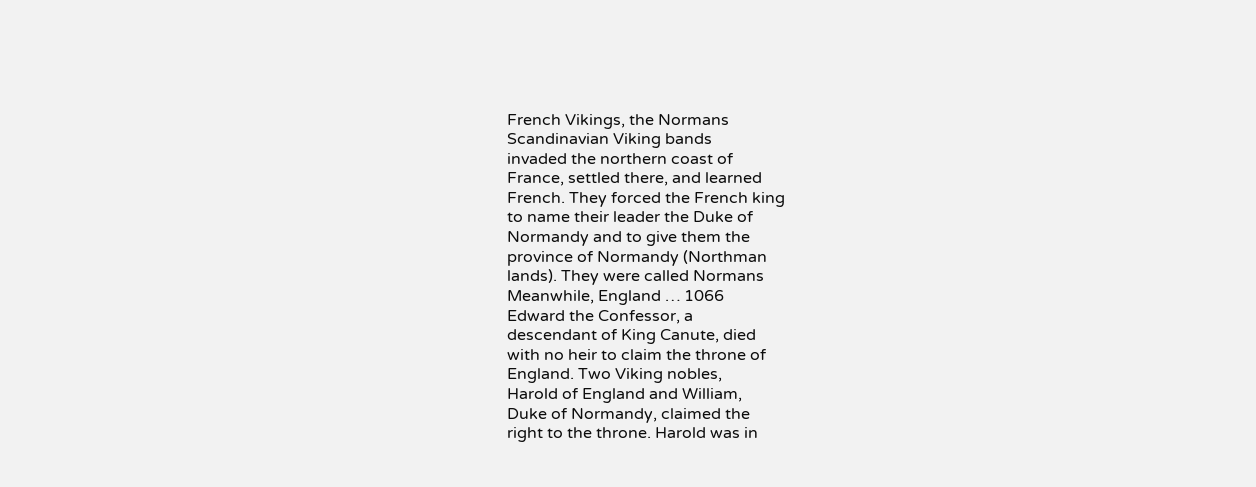French Vikings, the Normans
Scandinavian Viking bands
invaded the northern coast of
France, settled there, and learned
French. They forced the French king
to name their leader the Duke of
Normandy and to give them the
province of Normandy (Northman
lands). They were called Normans
Meanwhile, England … 1066
Edward the Confessor, a
descendant of King Canute, died
with no heir to claim the throne of
England. Two Viking nobles,
Harold of England and William,
Duke of Normandy, claimed the
right to the throne. Harold was in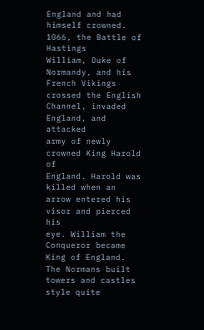England and had himself crowned.
1066, the Battle of Hastings
William, Duke of Normandy, and his
French Vikings crossed the English
Channel, invaded England, and attacked
army of newly crowned King Harold of
England. Harold was killed when an
arrow entered his visor and pierced his
eye. William the Conqueror became
King of England.
The Normans built
towers and castles
style quite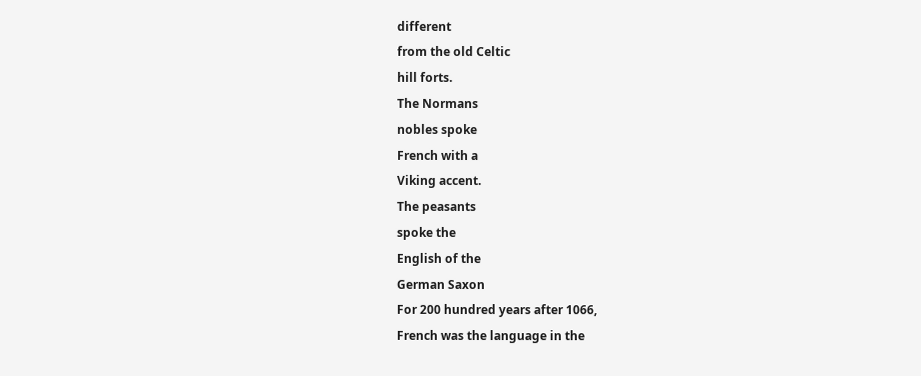different
from the old Celtic
hill forts.
The Normans
nobles spoke
French with a
Viking accent.
The peasants
spoke the
English of the
German Saxon
For 200 hundred years after 1066,
French was the language in the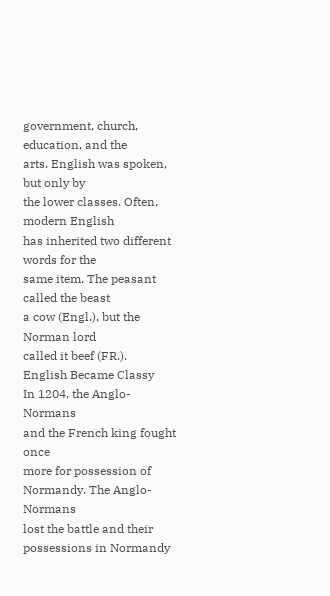government, church, education, and the
arts. English was spoken, but only by
the lower classes. Often, modern English
has inherited two different words for the
same item. The peasant called the beast
a cow (Engl.), but the Norman lord
called it beef (FR.).
English Became Classy
In 1204, the Anglo-Normans
and the French king fought once
more for possession of
Normandy. The Anglo-Normans
lost the battle and their
possessions in Normandy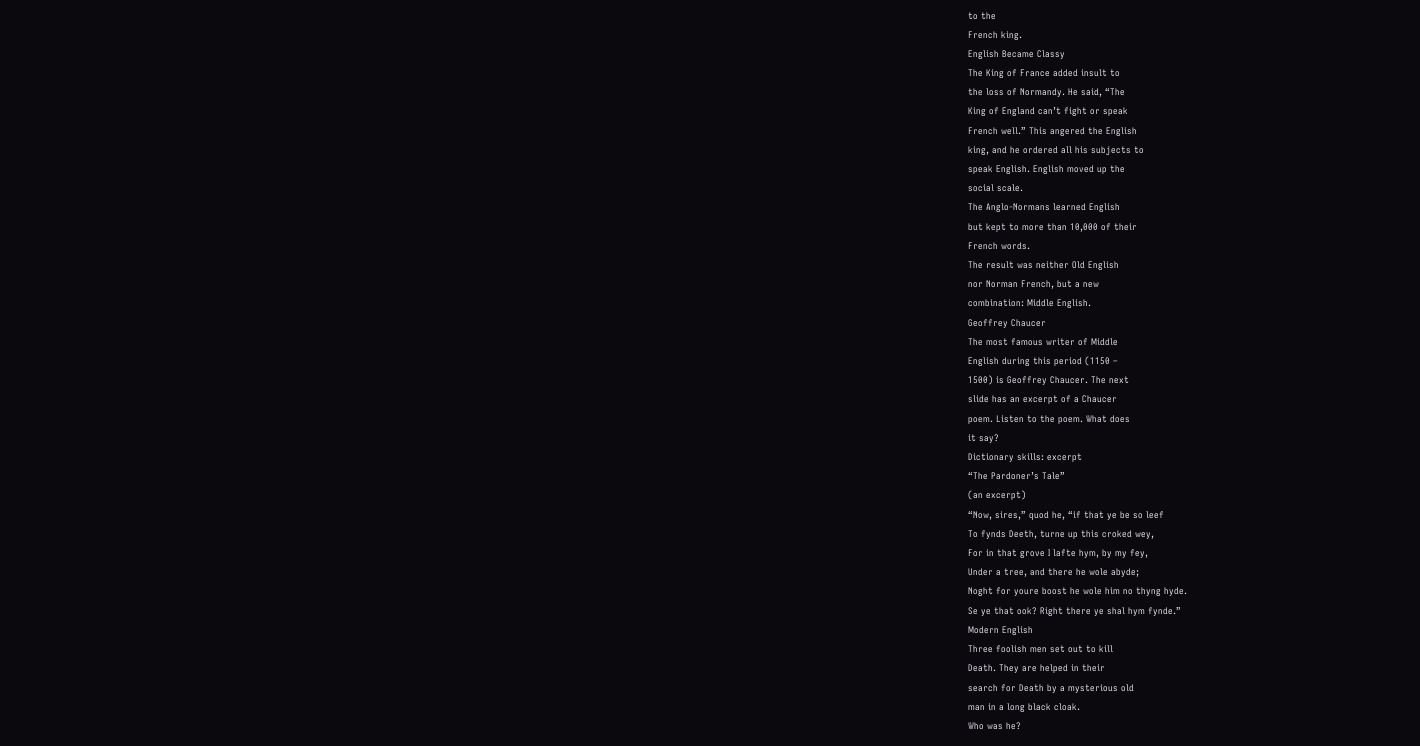to the
French king.
English Became Classy
The King of France added insult to
the loss of Normandy. He said, “The
King of England can’t fight or speak
French well.” This angered the English
king, and he ordered all his subjects to
speak English. English moved up the
social scale.
The Anglo-Normans learned English
but kept to more than 10,000 of their
French words.
The result was neither Old English
nor Norman French, but a new
combination: Middle English.
Geoffrey Chaucer
The most famous writer of Middle
English during this period (1150 –
1500) is Geoffrey Chaucer. The next
slide has an excerpt of a Chaucer
poem. Listen to the poem. What does
it say?
Dictionary skills: excerpt
“The Pardoner’s Tale”
(an excerpt)
“Now, sires,” quod he, “if that ye be so leef
To fynds Deeth, turne up this croked wey,
For in that grove I lafte hym, by my fey,
Under a tree, and there he wole abyde;
Noght for youre boost he wole him no thyng hyde.
Se ye that ook? Right there ye shal hym fynde.”
Modern English
Three foolish men set out to kill
Death. They are helped in their
search for Death by a mysterious old
man in a long black cloak.
Who was he?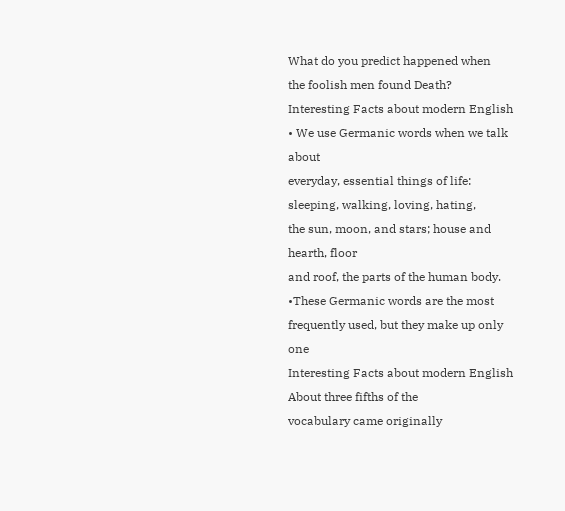What do you predict happened when
the foolish men found Death?
Interesting Facts about modern English
• We use Germanic words when we talk about
everyday, essential things of life:
sleeping, walking, loving, hating,
the sun, moon, and stars; house and hearth, floor
and roof, the parts of the human body.
•These Germanic words are the most
frequently used, but they make up only one
Interesting Facts about modern English
About three fifths of the
vocabulary came originally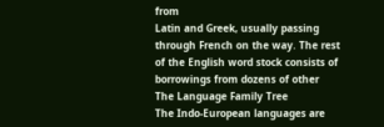from
Latin and Greek, usually passing
through French on the way. The rest
of the English word stock consists of
borrowings from dozens of other
The Language Family Tree
The Indo-European languages are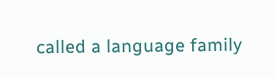called a language family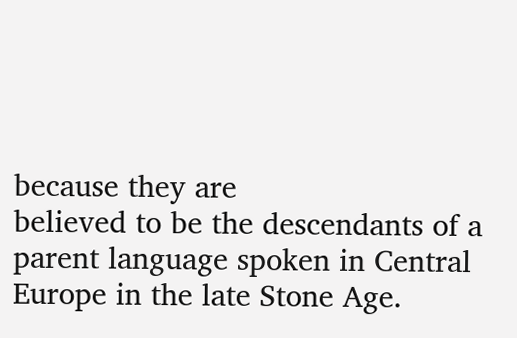because they are
believed to be the descendants of a
parent language spoken in Central
Europe in the late Stone Age.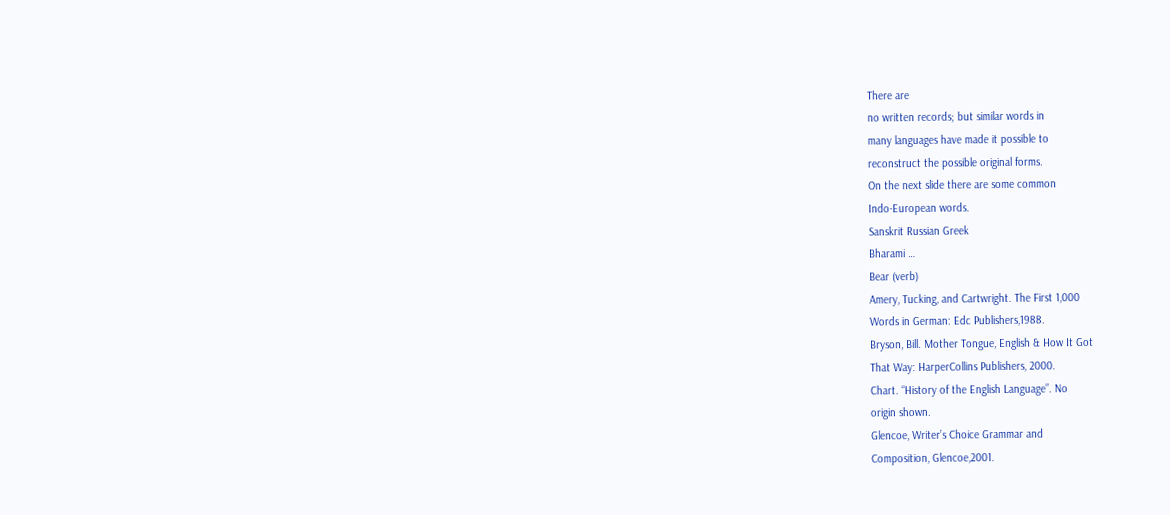There are
no written records; but similar words in
many languages have made it possible to
reconstruct the possible original forms.
On the next slide there are some common
Indo-European words.
Sanskrit Russian Greek
Bharami …
Bear (verb)
Amery, Tucking, and Cartwright. The First 1,000
Words in German: Edc Publishers,1988.
Bryson, Bill. Mother Tongue, English & How It Got
That Way: HarperCollins Publishers, 2000.
Chart. “History of the English Language”. No
origin shown.
Glencoe, Writer’s Choice Grammar and
Composition, Glencoe,2001.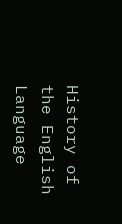History of the English Language